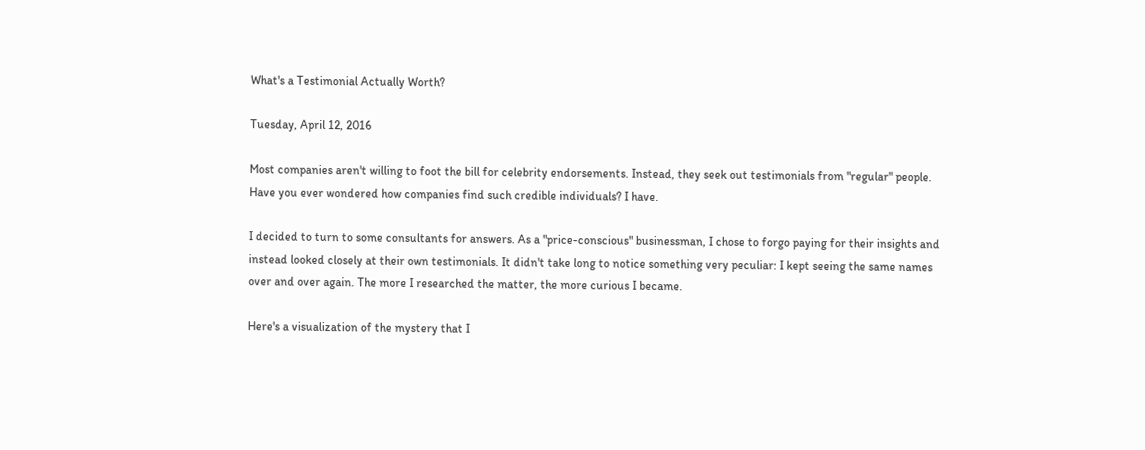What's a Testimonial Actually Worth?

Tuesday, April 12, 2016

Most companies aren't willing to foot the bill for celebrity endorsements. Instead, they seek out testimonials from "regular" people. Have you ever wondered how companies find such credible individuals? I have.

I decided to turn to some consultants for answers. As a "price-conscious" businessman, I chose to forgo paying for their insights and instead looked closely at their own testimonials. It didn't take long to notice something very peculiar: I kept seeing the same names over and over again. The more I researched the matter, the more curious I became.

Here's a visualization of the mystery that I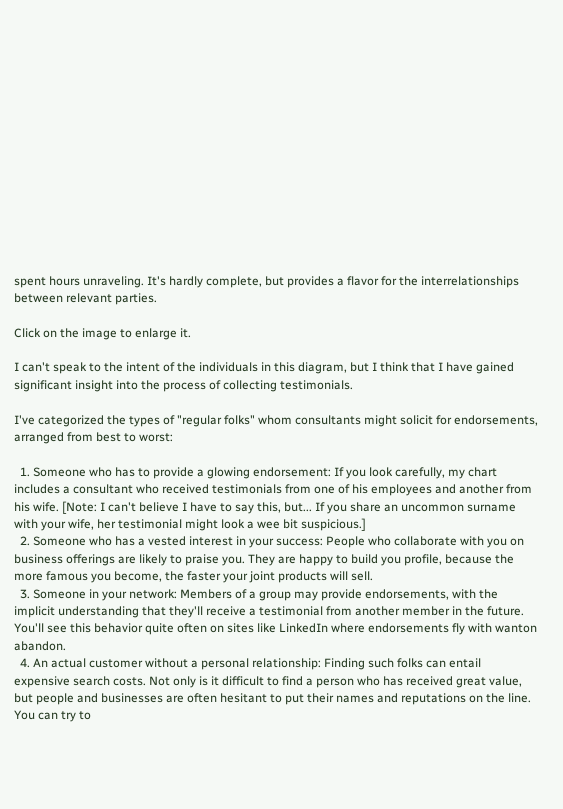spent hours unraveling. It's hardly complete, but provides a flavor for the interrelationships between relevant parties.

Click on the image to enlarge it.

I can't speak to the intent of the individuals in this diagram, but I think that I have gained significant insight into the process of collecting testimonials.

I've categorized the types of "regular folks" whom consultants might solicit for endorsements, arranged from best to worst:

  1. Someone who has to provide a glowing endorsement: If you look carefully, my chart includes a consultant who received testimonials from one of his employees and another from his wife. [Note: I can't believe I have to say this, but... If you share an uncommon surname with your wife, her testimonial might look a wee bit suspicious.]
  2. Someone who has a vested interest in your success: People who collaborate with you on business offerings are likely to praise you. They are happy to build you profile, because the more famous you become, the faster your joint products will sell.
  3. Someone in your network: Members of a group may provide endorsements, with the implicit understanding that they'll receive a testimonial from another member in the future. You'll see this behavior quite often on sites like LinkedIn where endorsements fly with wanton abandon.
  4. An actual customer without a personal relationship: Finding such folks can entail expensive search costs. Not only is it difficult to find a person who has received great value, but people and businesses are often hesitant to put their names and reputations on the line. You can try to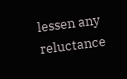lessen any reluctance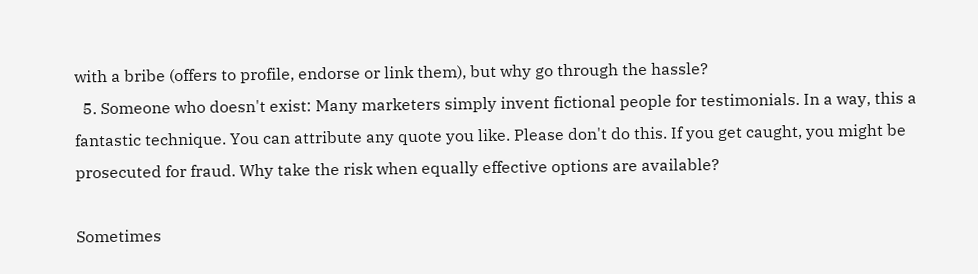with a bribe (offers to profile, endorse or link them), but why go through the hassle?
  5. Someone who doesn't exist: Many marketers simply invent fictional people for testimonials. In a way, this a fantastic technique. You can attribute any quote you like. Please don't do this. If you get caught, you might be prosecuted for fraud. Why take the risk when equally effective options are available?

Sometimes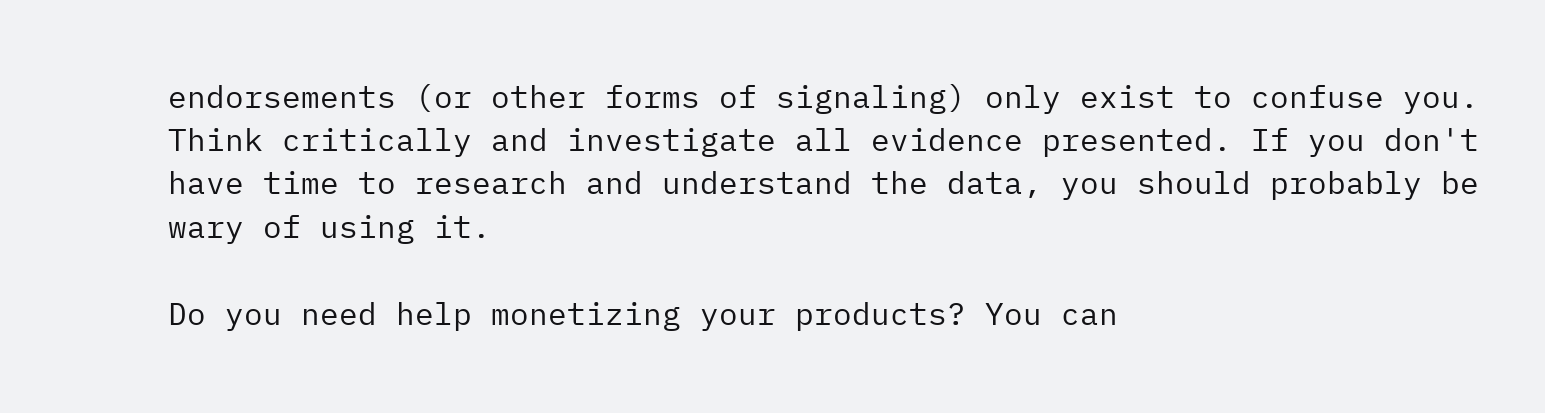endorsements (or other forms of signaling) only exist to confuse you. Think critically and investigate all evidence presented. If you don't have time to research and understand the data, you should probably be wary of using it.

Do you need help monetizing your products? You can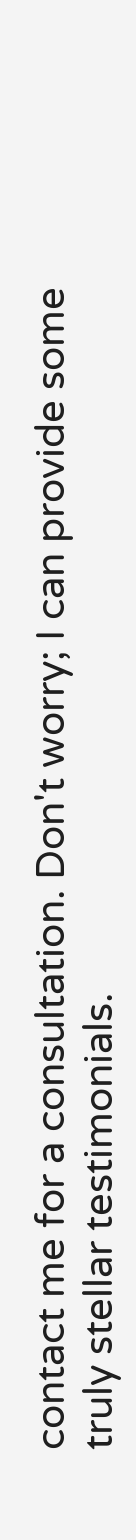contact me for a consultation. Don't worry; I can provide some truly stellar testimonials.